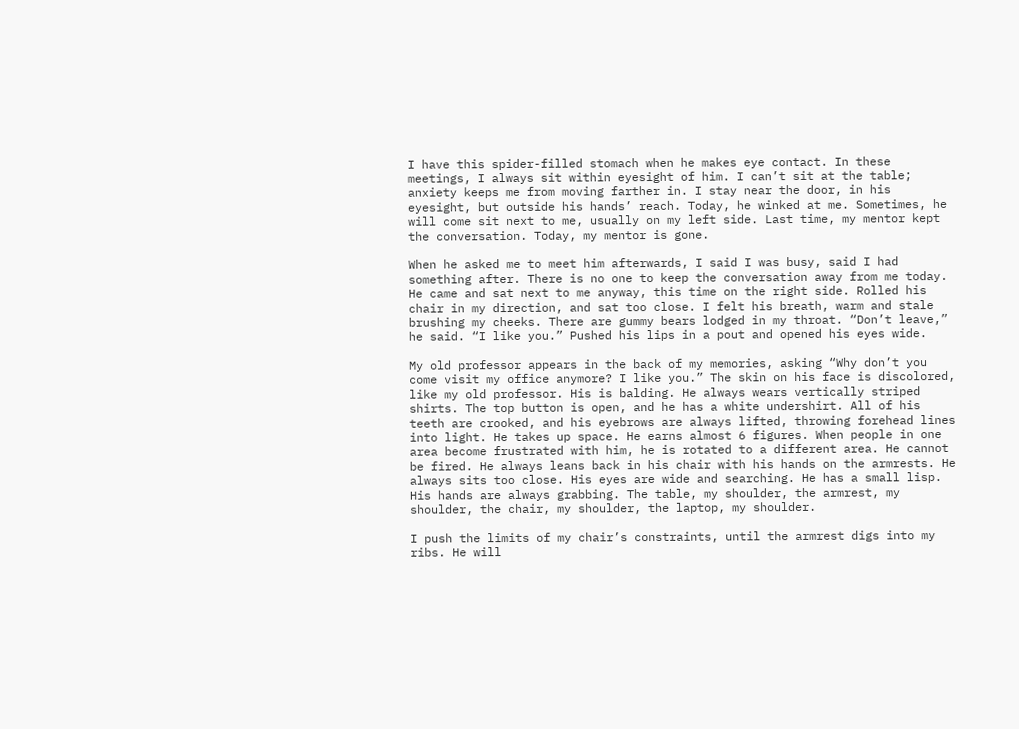I have this spider-filled stomach when he makes eye contact. In these meetings, I always sit within eyesight of him. I can’t sit at the table; anxiety keeps me from moving farther in. I stay near the door, in his eyesight, but outside his hands’ reach. Today, he winked at me. Sometimes, he will come sit next to me, usually on my left side. Last time, my mentor kept the conversation. Today, my mentor is gone.

When he asked me to meet him afterwards, I said I was busy, said I had something after. There is no one to keep the conversation away from me today. He came and sat next to me anyway, this time on the right side. Rolled his chair in my direction, and sat too close. I felt his breath, warm and stale brushing my cheeks. There are gummy bears lodged in my throat. “Don’t leave,” he said. “I like you.” Pushed his lips in a pout and opened his eyes wide.

My old professor appears in the back of my memories, asking “Why don’t you come visit my office anymore? I like you.” The skin on his face is discolored, like my old professor. His is balding. He always wears vertically striped shirts. The top button is open, and he has a white undershirt. All of his teeth are crooked, and his eyebrows are always lifted, throwing forehead lines into light. He takes up space. He earns almost 6 figures. When people in one area become frustrated with him, he is rotated to a different area. He cannot be fired. He always leans back in his chair with his hands on the armrests. He always sits too close. His eyes are wide and searching. He has a small lisp. His hands are always grabbing. The table, my shoulder, the armrest, my shoulder, the chair, my shoulder, the laptop, my shoulder.

I push the limits of my chair’s constraints, until the armrest digs into my ribs. He will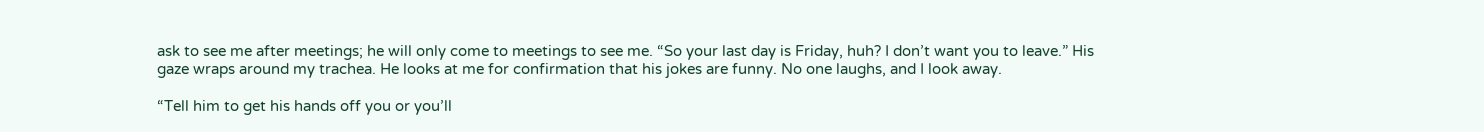ask to see me after meetings; he will only come to meetings to see me. “So your last day is Friday, huh? I don’t want you to leave.” His gaze wraps around my trachea. He looks at me for confirmation that his jokes are funny. No one laughs, and I look away.

“Tell him to get his hands off you or you’ll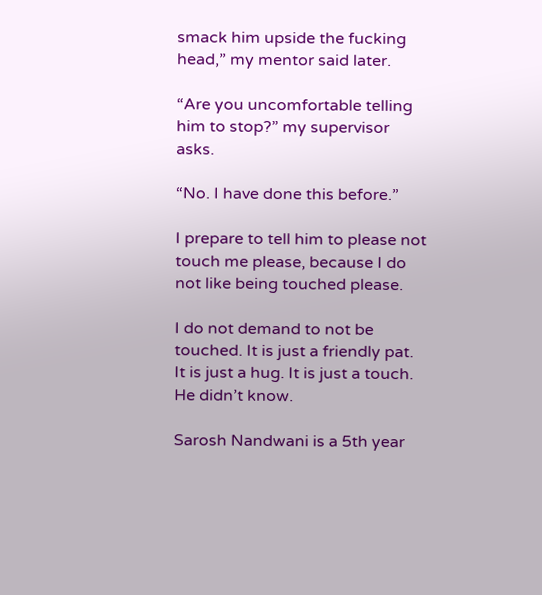smack him upside the fucking head,” my mentor said later.

“Are you uncomfortable telling him to stop?” my supervisor asks.

“No. I have done this before.”

I prepare to tell him to please not touch me please, because I do not like being touched please.

I do not demand to not be touched. It is just a friendly pat. It is just a hug. It is just a touch. He didn’t know.

Sarosh Nandwani is a 5th year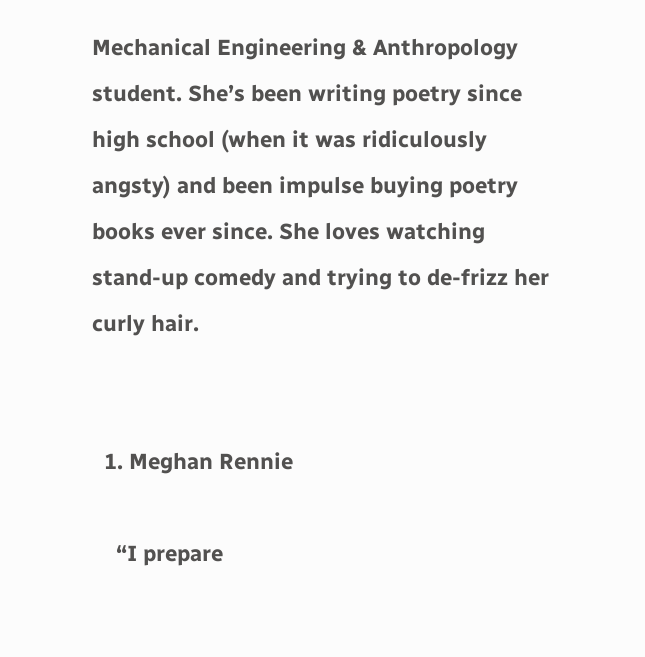Mechanical Engineering & Anthropology student. She’s been writing poetry since high school (when it was ridiculously angsty) and been impulse buying poetry books ever since. She loves watching stand-up comedy and trying to de-frizz her curly hair.


  1. Meghan Rennie

    “I prepare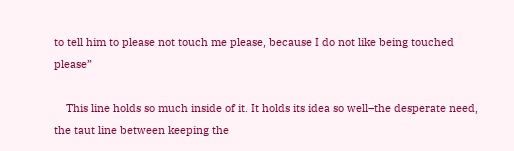to tell him to please not touch me please, because I do not like being touched please”

    This line holds so much inside of it. It holds its idea so well–the desperate need, the taut line between keeping the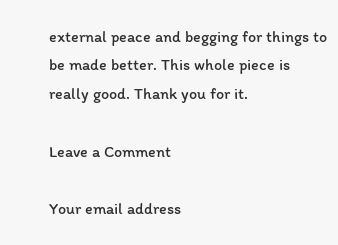external peace and begging for things to be made better. This whole piece is really good. Thank you for it.

Leave a Comment

Your email address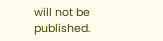will not be published.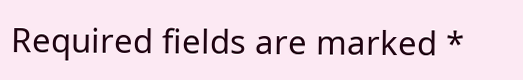Required fields are marked *